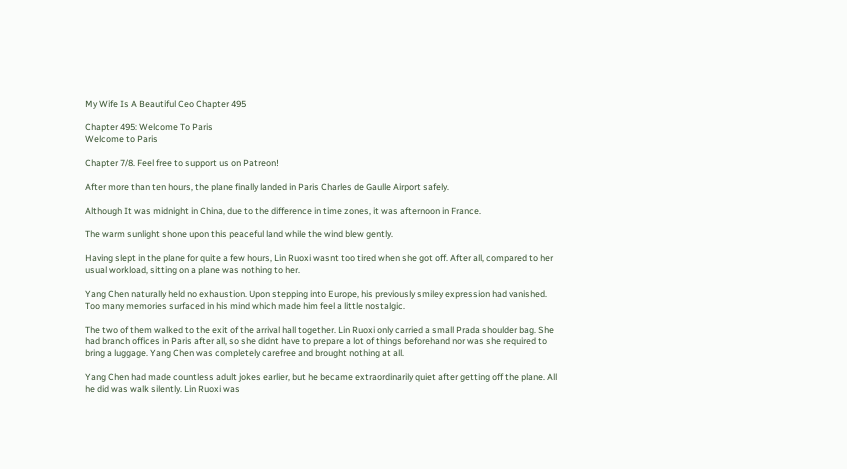My Wife Is A Beautiful Ceo Chapter 495

Chapter 495: Welcome To Paris
Welcome to Paris

Chapter 7/8. Feel free to support us on Patreon!

After more than ten hours, the plane finally landed in Paris Charles de Gaulle Airport safely.

Although It was midnight in China, due to the difference in time zones, it was afternoon in France.

The warm sunlight shone upon this peaceful land while the wind blew gently.

Having slept in the plane for quite a few hours, Lin Ruoxi wasnt too tired when she got off. After all, compared to her usual workload, sitting on a plane was nothing to her.

Yang Chen naturally held no exhaustion. Upon stepping into Europe, his previously smiley expression had vanished. Too many memories surfaced in his mind which made him feel a little nostalgic.

The two of them walked to the exit of the arrival hall together. Lin Ruoxi only carried a small Prada shoulder bag. She had branch offices in Paris after all, so she didnt have to prepare a lot of things beforehand nor was she required to bring a luggage. Yang Chen was completely carefree and brought nothing at all.

Yang Chen had made countless adult jokes earlier, but he became extraordinarily quiet after getting off the plane. All he did was walk silently. Lin Ruoxi was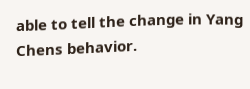able to tell the change in Yang Chens behavior.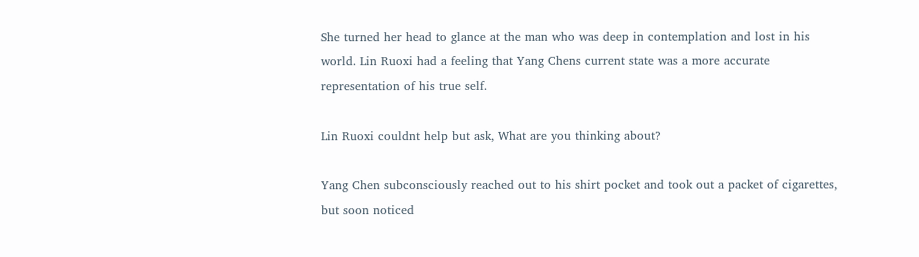She turned her head to glance at the man who was deep in contemplation and lost in his world. Lin Ruoxi had a feeling that Yang Chens current state was a more accurate representation of his true self.

Lin Ruoxi couldnt help but ask, What are you thinking about?

Yang Chen subconsciously reached out to his shirt pocket and took out a packet of cigarettes, but soon noticed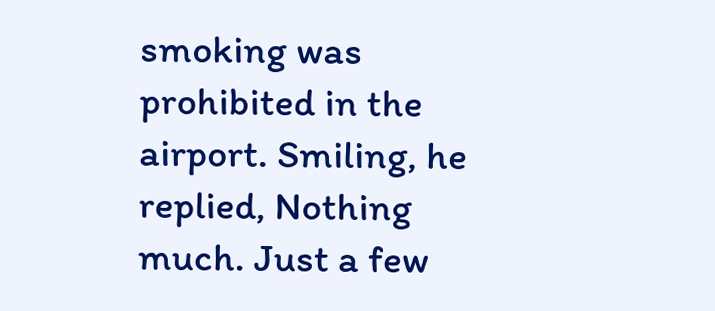smoking was prohibited in the airport. Smiling, he replied, Nothing much. Just a few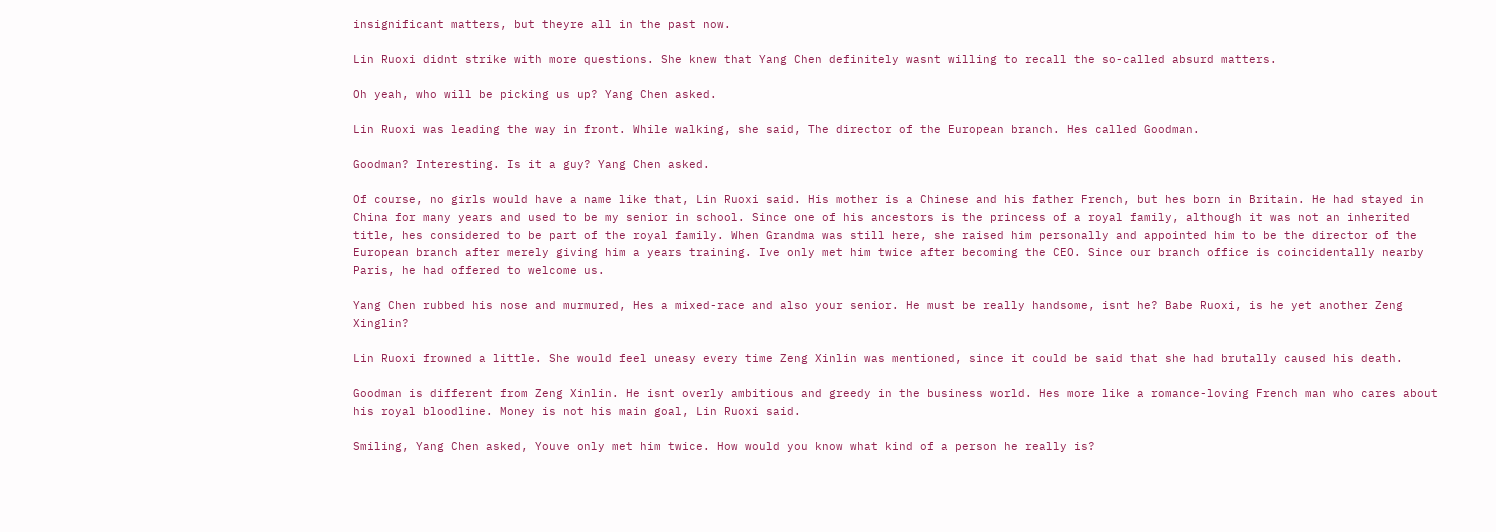insignificant matters, but theyre all in the past now.

Lin Ruoxi didnt strike with more questions. She knew that Yang Chen definitely wasnt willing to recall the so-called absurd matters.

Oh yeah, who will be picking us up? Yang Chen asked.

Lin Ruoxi was leading the way in front. While walking, she said, The director of the European branch. Hes called Goodman.

Goodman? Interesting. Is it a guy? Yang Chen asked.

Of course, no girls would have a name like that, Lin Ruoxi said. His mother is a Chinese and his father French, but hes born in Britain. He had stayed in China for many years and used to be my senior in school. Since one of his ancestors is the princess of a royal family, although it was not an inherited title, hes considered to be part of the royal family. When Grandma was still here, she raised him personally and appointed him to be the director of the European branch after merely giving him a years training. Ive only met him twice after becoming the CEO. Since our branch office is coincidentally nearby Paris, he had offered to welcome us.

Yang Chen rubbed his nose and murmured, Hes a mixed-race and also your senior. He must be really handsome, isnt he? Babe Ruoxi, is he yet another Zeng Xinglin?

Lin Ruoxi frowned a little. She would feel uneasy every time Zeng Xinlin was mentioned, since it could be said that she had brutally caused his death.

Goodman is different from Zeng Xinlin. He isnt overly ambitious and greedy in the business world. Hes more like a romance-loving French man who cares about his royal bloodline. Money is not his main goal, Lin Ruoxi said.

Smiling, Yang Chen asked, Youve only met him twice. How would you know what kind of a person he really is?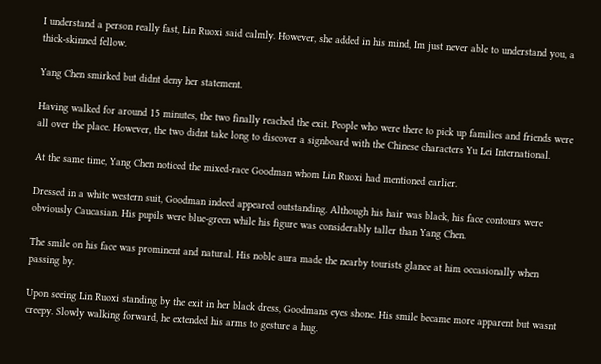I understand a person really fast, Lin Ruoxi said calmly. However, she added in his mind, Im just never able to understand you, a thick-skinned fellow.

Yang Chen smirked but didnt deny her statement.

Having walked for around 15 minutes, the two finally reached the exit. People who were there to pick up families and friends were all over the place. However, the two didnt take long to discover a signboard with the Chinese characters Yu Lei International.

At the same time, Yang Chen noticed the mixed-race Goodman whom Lin Ruoxi had mentioned earlier.

Dressed in a white western suit, Goodman indeed appeared outstanding. Although his hair was black, his face contours were obviously Caucasian. His pupils were blue-green while his figure was considerably taller than Yang Chen.

The smile on his face was prominent and natural. His noble aura made the nearby tourists glance at him occasionally when passing by.

Upon seeing Lin Ruoxi standing by the exit in her black dress, Goodmans eyes shone. His smile became more apparent but wasnt creepy. Slowly walking forward, he extended his arms to gesture a hug.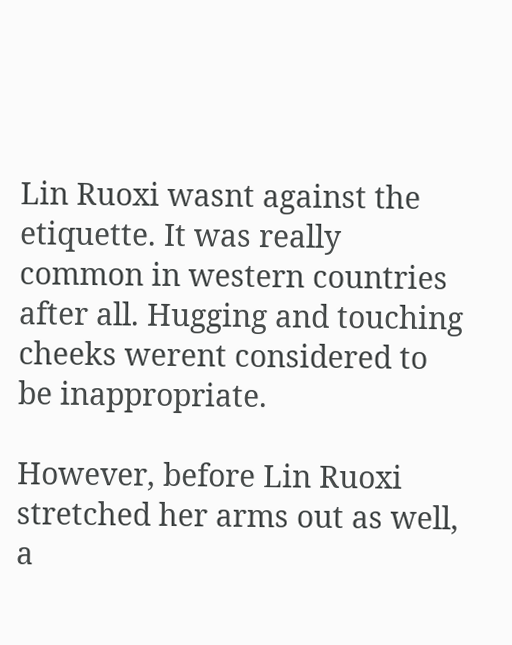Lin Ruoxi wasnt against the etiquette. It was really common in western countries after all. Hugging and touching cheeks werent considered to be inappropriate.

However, before Lin Ruoxi stretched her arms out as well, a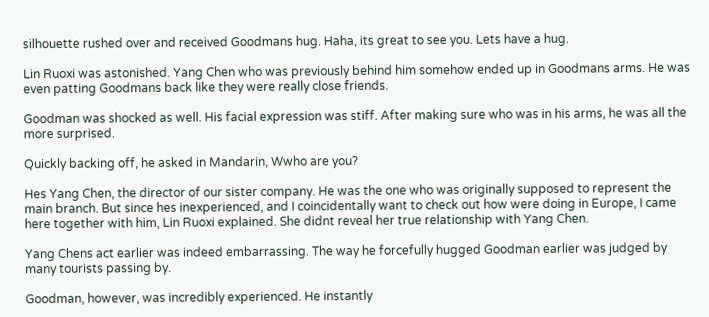silhouette rushed over and received Goodmans hug. Haha, its great to see you. Lets have a hug.

Lin Ruoxi was astonished. Yang Chen who was previously behind him somehow ended up in Goodmans arms. He was even patting Goodmans back like they were really close friends.

Goodman was shocked as well. His facial expression was stiff. After making sure who was in his arms, he was all the more surprised.

Quickly backing off, he asked in Mandarin, Wwho are you?

Hes Yang Chen, the director of our sister company. He was the one who was originally supposed to represent the main branch. But since hes inexperienced, and I coincidentally want to check out how were doing in Europe, I came here together with him, Lin Ruoxi explained. She didnt reveal her true relationship with Yang Chen.

Yang Chens act earlier was indeed embarrassing. The way he forcefully hugged Goodman earlier was judged by many tourists passing by.

Goodman, however, was incredibly experienced. He instantly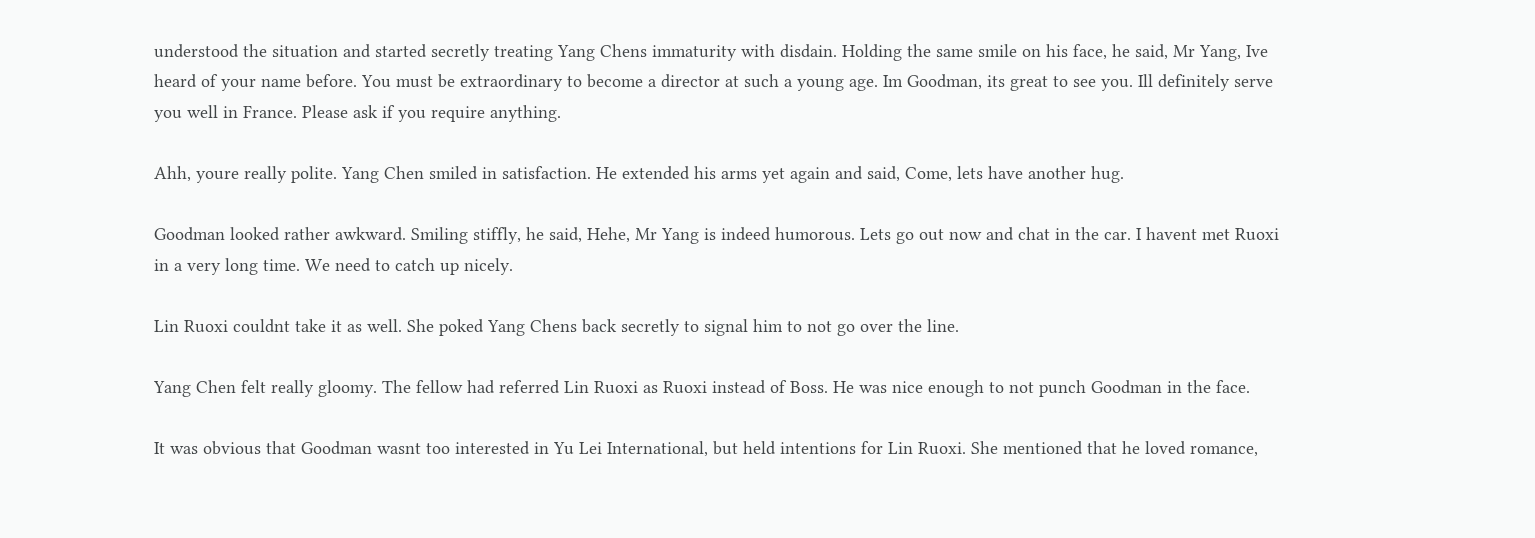understood the situation and started secretly treating Yang Chens immaturity with disdain. Holding the same smile on his face, he said, Mr Yang, Ive heard of your name before. You must be extraordinary to become a director at such a young age. Im Goodman, its great to see you. Ill definitely serve you well in France. Please ask if you require anything.

Ahh, youre really polite. Yang Chen smiled in satisfaction. He extended his arms yet again and said, Come, lets have another hug.

Goodman looked rather awkward. Smiling stiffly, he said, Hehe, Mr Yang is indeed humorous. Lets go out now and chat in the car. I havent met Ruoxi in a very long time. We need to catch up nicely.

Lin Ruoxi couldnt take it as well. She poked Yang Chens back secretly to signal him to not go over the line.

Yang Chen felt really gloomy. The fellow had referred Lin Ruoxi as Ruoxi instead of Boss. He was nice enough to not punch Goodman in the face.

It was obvious that Goodman wasnt too interested in Yu Lei International, but held intentions for Lin Ruoxi. She mentioned that he loved romance,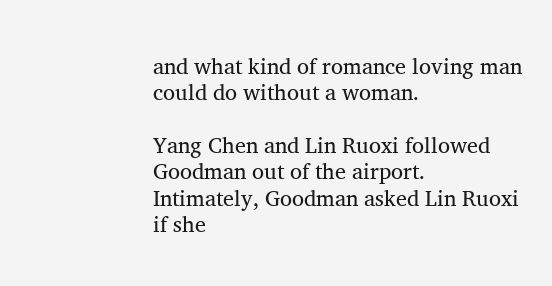and what kind of romance loving man could do without a woman.

Yang Chen and Lin Ruoxi followed Goodman out of the airport. Intimately, Goodman asked Lin Ruoxi if she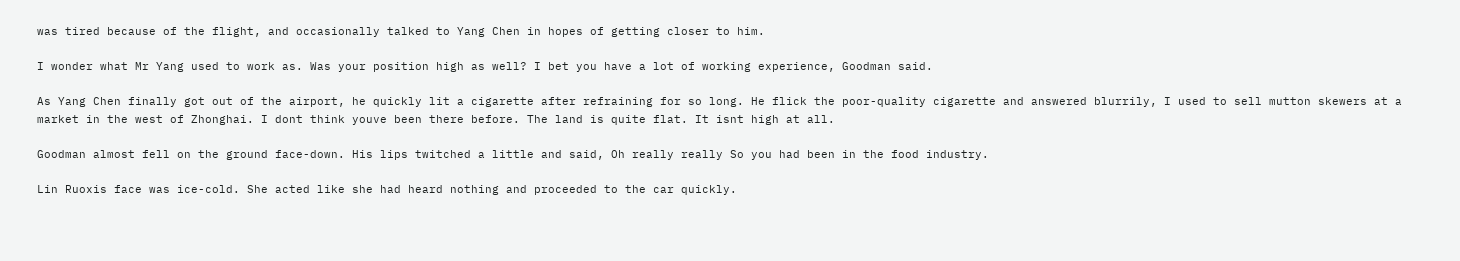was tired because of the flight, and occasionally talked to Yang Chen in hopes of getting closer to him.

I wonder what Mr Yang used to work as. Was your position high as well? I bet you have a lot of working experience, Goodman said.

As Yang Chen finally got out of the airport, he quickly lit a cigarette after refraining for so long. He flick the poor-quality cigarette and answered blurrily, I used to sell mutton skewers at a market in the west of Zhonghai. I dont think youve been there before. The land is quite flat. It isnt high at all.

Goodman almost fell on the ground face-down. His lips twitched a little and said, Oh really really So you had been in the food industry.

Lin Ruoxis face was ice-cold. She acted like she had heard nothing and proceeded to the car quickly.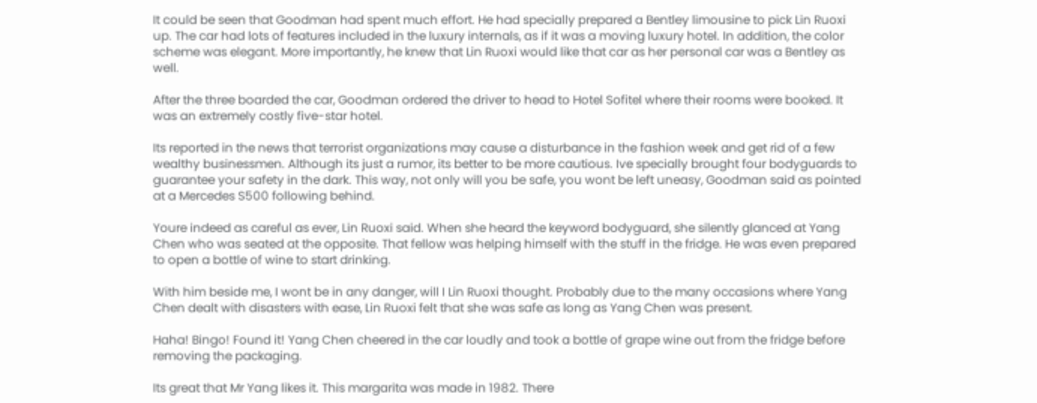It could be seen that Goodman had spent much effort. He had specially prepared a Bentley limousine to pick Lin Ruoxi up. The car had lots of features included in the luxury internals, as if it was a moving luxury hotel. In addition, the color scheme was elegant. More importantly, he knew that Lin Ruoxi would like that car as her personal car was a Bentley as well.

After the three boarded the car, Goodman ordered the driver to head to Hotel Sofitel where their rooms were booked. It was an extremely costly five-star hotel.

Its reported in the news that terrorist organizations may cause a disturbance in the fashion week and get rid of a few wealthy businessmen. Although its just a rumor, its better to be more cautious. Ive specially brought four bodyguards to guarantee your safety in the dark. This way, not only will you be safe, you wont be left uneasy, Goodman said as pointed at a Mercedes S500 following behind.

Youre indeed as careful as ever, Lin Ruoxi said. When she heard the keyword bodyguard, she silently glanced at Yang Chen who was seated at the opposite. That fellow was helping himself with the stuff in the fridge. He was even prepared to open a bottle of wine to start drinking.

With him beside me, I wont be in any danger, will I Lin Ruoxi thought. Probably due to the many occasions where Yang Chen dealt with disasters with ease, Lin Ruoxi felt that she was safe as long as Yang Chen was present.

Haha! Bingo! Found it! Yang Chen cheered in the car loudly and took a bottle of grape wine out from the fridge before removing the packaging.

Its great that Mr Yang likes it. This margarita was made in 1982. There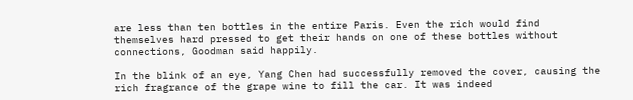are less than ten bottles in the entire Paris. Even the rich would find themselves hard pressed to get their hands on one of these bottles without connections, Goodman said happily.

In the blink of an eye, Yang Chen had successfully removed the cover, causing the rich fragrance of the grape wine to fill the car. It was indeed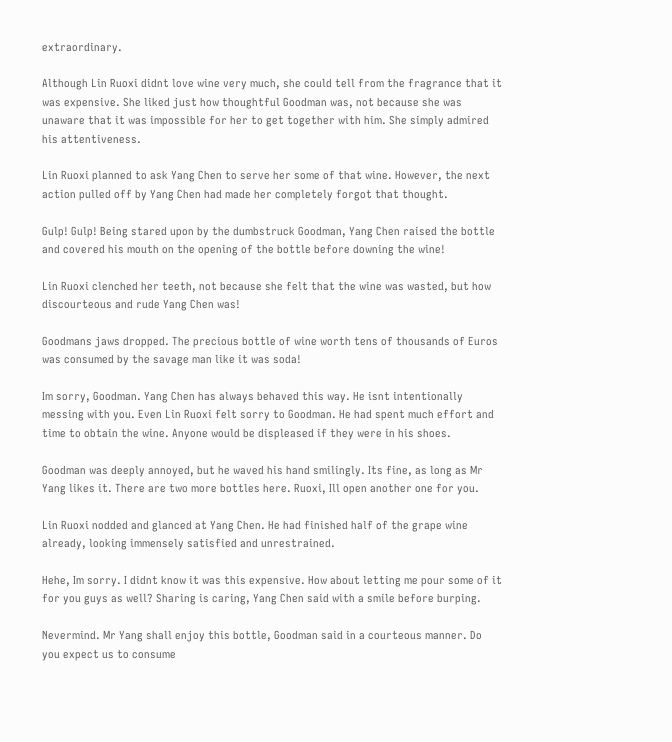extraordinary.

Although Lin Ruoxi didnt love wine very much, she could tell from the fragrance that it was expensive. She liked just how thoughtful Goodman was, not because she was unaware that it was impossible for her to get together with him. She simply admired his attentiveness.

Lin Ruoxi planned to ask Yang Chen to serve her some of that wine. However, the next action pulled off by Yang Chen had made her completely forgot that thought.

Gulp! Gulp! Being stared upon by the dumbstruck Goodman, Yang Chen raised the bottle and covered his mouth on the opening of the bottle before downing the wine!

Lin Ruoxi clenched her teeth, not because she felt that the wine was wasted, but how discourteous and rude Yang Chen was!

Goodmans jaws dropped. The precious bottle of wine worth tens of thousands of Euros was consumed by the savage man like it was soda!

Im sorry, Goodman. Yang Chen has always behaved this way. He isnt intentionally messing with you. Even Lin Ruoxi felt sorry to Goodman. He had spent much effort and time to obtain the wine. Anyone would be displeased if they were in his shoes.

Goodman was deeply annoyed, but he waved his hand smilingly. Its fine, as long as Mr Yang likes it. There are two more bottles here. Ruoxi, Ill open another one for you.

Lin Ruoxi nodded and glanced at Yang Chen. He had finished half of the grape wine already, looking immensely satisfied and unrestrained.

Hehe, Im sorry. I didnt know it was this expensive. How about letting me pour some of it for you guys as well? Sharing is caring, Yang Chen said with a smile before burping.

Nevermind. Mr Yang shall enjoy this bottle, Goodman said in a courteous manner. Do you expect us to consume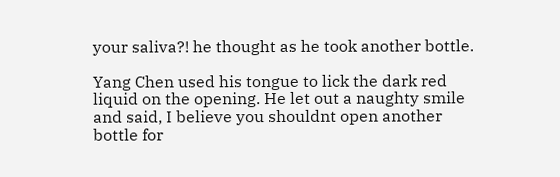your saliva?! he thought as he took another bottle.

Yang Chen used his tongue to lick the dark red liquid on the opening. He let out a naughty smile and said, I believe you shouldnt open another bottle for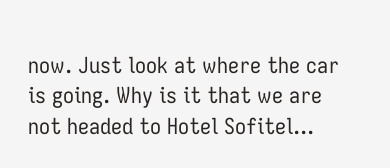now. Just look at where the car is going. Why is it that we are not headed to Hotel Sofitel...